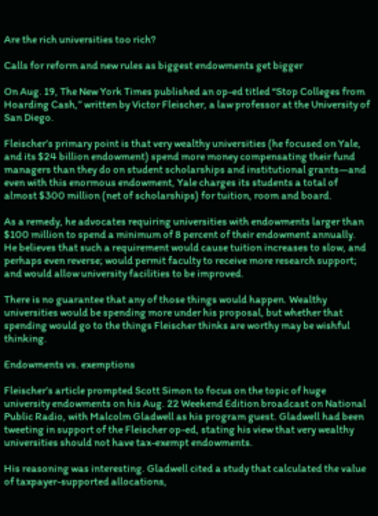Are the rich universities too rich?

Calls for reform and new rules as biggest endowments get bigger

On Aug. 19, The New York Times published an op-ed titled “Stop Colleges from Hoarding Cash,” written by Victor Fleischer, a law professor at the University of San Diego.

Fleischer’s primary point is that very wealthy universities (he focused on Yale, and its $24 billion endowment) spend more money compensating their fund managers than they do on student scholarships and institutional grants—and even with this enormous endowment, Yale charges its students a total of almost $300 million (net of scholarships) for tuition, room and board.

As a remedy, he advocates requiring universities with endowments larger than $100 million to spend a minimum of 8 percent of their endowment annually. He believes that such a requirement would cause tuition increases to slow, and perhaps even reverse; would permit faculty to receive more research support; and would allow university facilities to be improved.

There is no guarantee that any of those things would happen. Wealthy universities would be spending more under his proposal, but whether that spending would go to the things Fleischer thinks are worthy may be wishful thinking.

Endowments vs. exemptions

Fleischer’s article prompted Scott Simon to focus on the topic of huge university endowments on his Aug. 22 Weekend Edition broadcast on National Public Radio, with Malcolm Gladwell as his program guest. Gladwell had been tweeting in support of the Fleischer op-ed, stating his view that very wealthy universities should not have tax-exempt endowments.

His reasoning was interesting. Gladwell cited a study that calculated the value of taxpayer-supported allocations,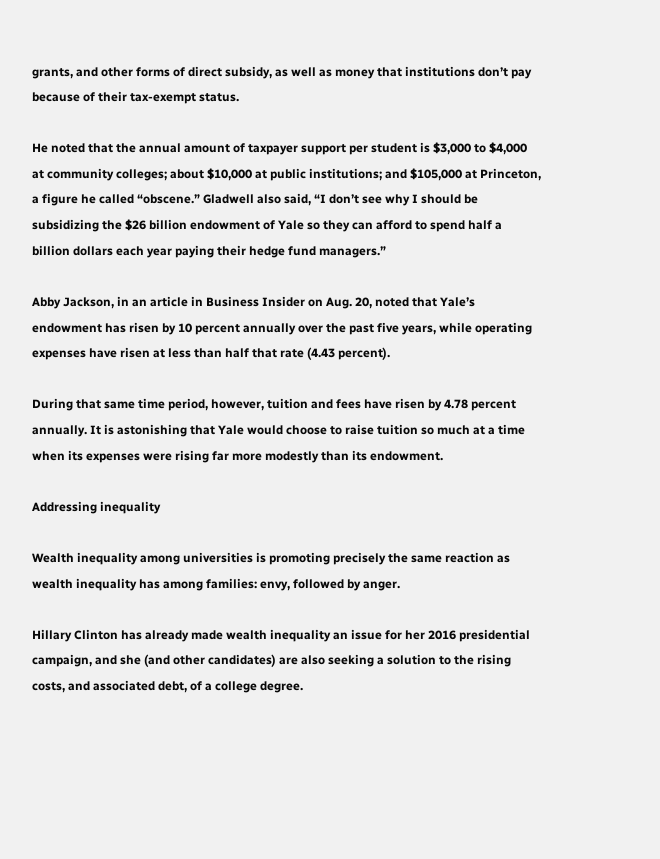grants, and other forms of direct subsidy, as well as money that institutions don’t pay because of their tax-exempt status.

He noted that the annual amount of taxpayer support per student is $3,000 to $4,000 at community colleges; about $10,000 at public institutions; and $105,000 at Princeton, a figure he called “obscene.” Gladwell also said, “I don’t see why I should be subsidizing the $26 billion endowment of Yale so they can afford to spend half a billion dollars each year paying their hedge fund managers.”

Abby Jackson, in an article in Business Insider on Aug. 20, noted that Yale’s endowment has risen by 10 percent annually over the past five years, while operating expenses have risen at less than half that rate (4.43 percent).

During that same time period, however, tuition and fees have risen by 4.78 percent annually. It is astonishing that Yale would choose to raise tuition so much at a time when its expenses were rising far more modestly than its endowment.

Addressing inequality

Wealth inequality among universities is promoting precisely the same reaction as wealth inequality has among families: envy, followed by anger.

Hillary Clinton has already made wealth inequality an issue for her 2016 presidential campaign, and she (and other candidates) are also seeking a solution to the rising costs, and associated debt, of a college degree.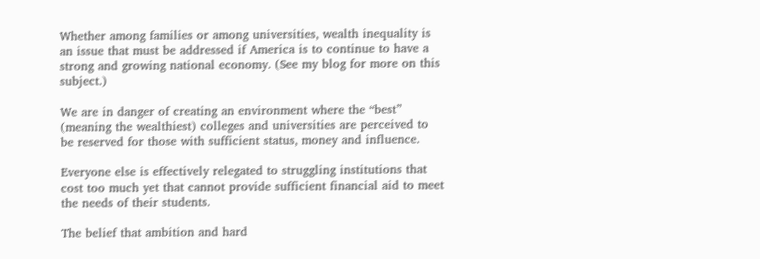Whether among families or among universities, wealth inequality is an issue that must be addressed if America is to continue to have a strong and growing national economy. (See my blog for more on this subject.)

We are in danger of creating an environment where the “best” (meaning the wealthiest) colleges and universities are perceived to be reserved for those with sufficient status, money and influence.

Everyone else is effectively relegated to struggling institutions that cost too much yet that cannot provide sufficient financial aid to meet the needs of their students.

The belief that ambition and hard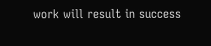work will result in success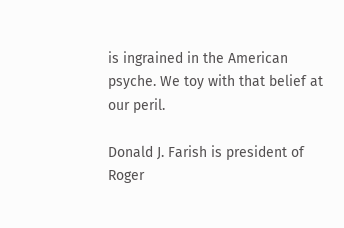is ingrained in the American psyche. We toy with that belief at our peril.

Donald J. Farish is president of Roger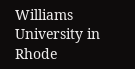Williams University in Rhode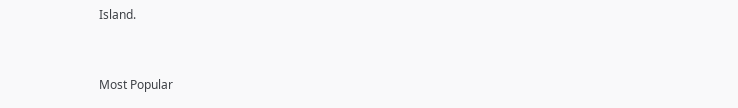Island.


Most Popular